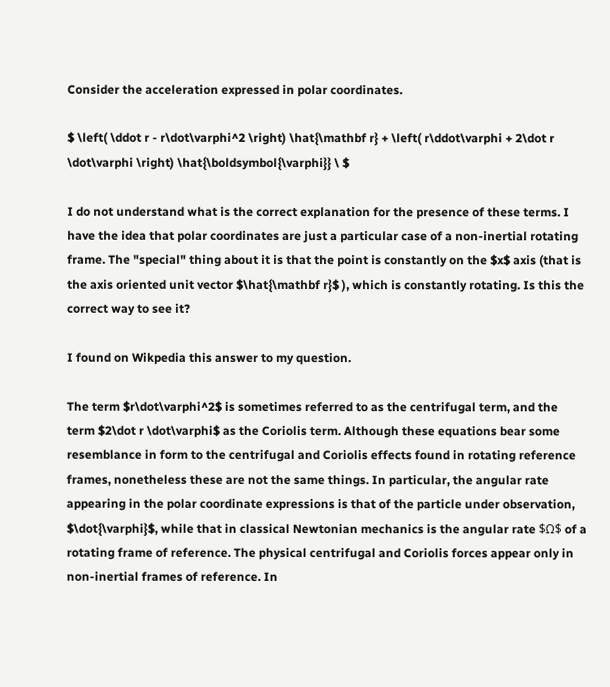Consider the acceleration expressed in polar coordinates.

$ \left( \ddot r - r\dot\varphi^2 \right) \hat{\mathbf r} + \left( r\ddot\varphi + 2\dot r \dot\varphi \right) \hat{\boldsymbol{\varphi}} \ $

I do not understand what is the correct explanation for the presence of these terms. I have the idea that polar coordinates are just a particular case of a non-inertial rotating frame. The "special" thing about it is that the point is constantly on the $x$ axis (that is the axis oriented unit vector $\hat{\mathbf r}$ ), which is constantly rotating. Is this the correct way to see it?

I found on Wikpedia this answer to my question.

The term $r\dot\varphi^2$ is sometimes referred to as the centrifugal term, and the term $2\dot r \dot\varphi$ as the Coriolis term. Although these equations bear some resemblance in form to the centrifugal and Coriolis effects found in rotating reference frames, nonetheless these are not the same things. In particular, the angular rate appearing in the polar coordinate expressions is that of the particle under observation, $\dot{\varphi}$, while that in classical Newtonian mechanics is the angular rate $Ω$ of a rotating frame of reference. The physical centrifugal and Coriolis forces appear only in non-inertial frames of reference. In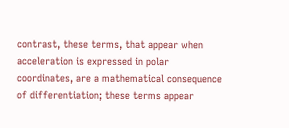contrast, these terms, that appear when acceleration is expressed in polar coordinates, are a mathematical consequence of differentiation; these terms appear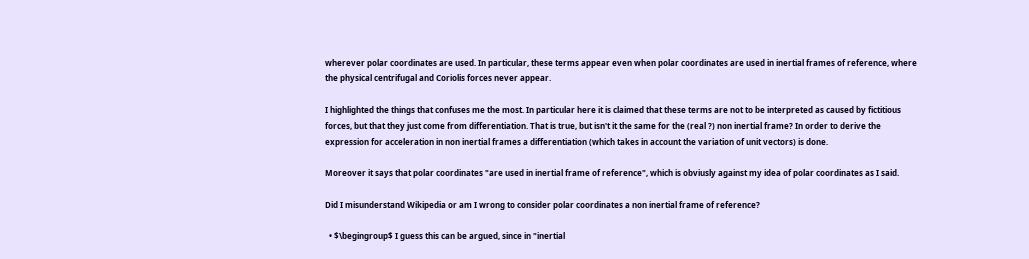wherever polar coordinates are used. In particular, these terms appear even when polar coordinates are used in inertial frames of reference, where the physical centrifugal and Coriolis forces never appear.

I highlighted the things that confuses me the most. In particular here it is claimed that these terms are not to be interpreted as caused by fictitious forces, but that they just come from differentiation. That is true, but isn't it the same for the (real ?) non inertial frame? In order to derive the expression for acceleration in non inertial frames a differentiation (which takes in account the variation of unit vectors) is done.

Moreover it says that polar coordinates "are used in inertial frame of reference", which is obviusly against my idea of polar coordinates as I said.

Did I misunderstand Wikipedia or am I wrong to consider polar coordinates a non inertial frame of reference?

  • $\begingroup$ I guess this can be argued, since in "inertial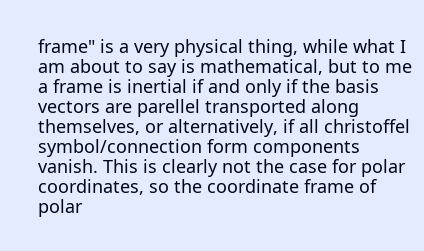frame" is a very physical thing, while what I am about to say is mathematical, but to me a frame is inertial if and only if the basis vectors are parellel transported along themselves, or alternatively, if all christoffel symbol/connection form components vanish. This is clearly not the case for polar coordinates, so the coordinate frame of polar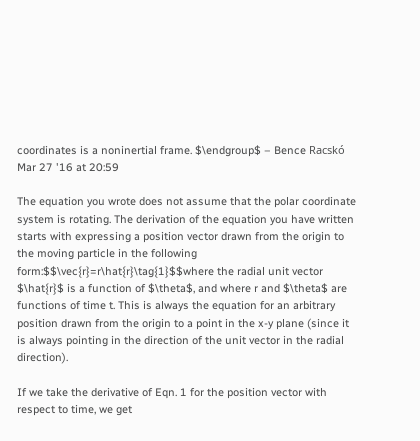coordinates is a noninertial frame. $\endgroup$ – Bence Racskó Mar 27 '16 at 20:59

The equation you wrote does not assume that the polar coordinate system is rotating. The derivation of the equation you have written starts with expressing a position vector drawn from the origin to the moving particle in the following form:$$\vec{r}=r\hat{r}\tag{1}$$where the radial unit vector $\hat{r}$ is a function of $\theta$, and where r and $\theta$ are functions of time t. This is always the equation for an arbitrary position drawn from the origin to a point in the x-y plane (since it is always pointing in the direction of the unit vector in the radial direction).

If we take the derivative of Eqn. 1 for the position vector with respect to time, we get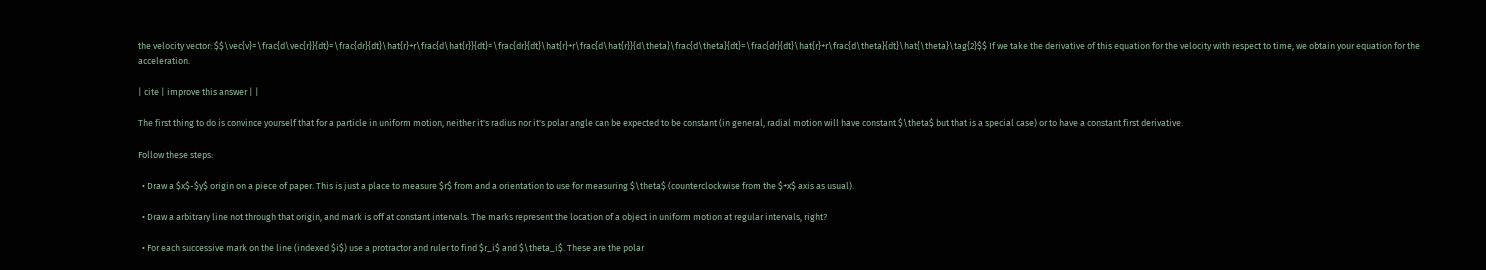the velocity vector: $$\vec{v}=\frac{d\vec{r}}{dt}=\frac{dr}{dt}\hat{r}+r\frac{d\hat{r}}{dt}=\frac{dr}{dt}\hat{r}+r\frac{d\hat{r}}{d\theta}\frac{d\theta}{dt}=\frac{dr}{dt}\hat{r}+r\frac{d\theta}{dt}\hat{\theta}\tag{2}$$ If we take the derivative of this equation for the velocity with respect to time, we obtain your equation for the acceleration.

| cite | improve this answer | |

The first thing to do is convince yourself that for a particle in uniform motion, neither it's radius nor it's polar angle can be expected to be constant (in general, radial motion will have constant $\theta$ but that is a special case) or to have a constant first derivative.

Follow these steps:

  • Draw a $x$-$y$ origin on a piece of paper. This is just a place to measure $r$ from and a orientation to use for measuring $\theta$ (counterclockwise from the $+x$ axis as usual).

  • Draw a arbitrary line not through that origin, and mark is off at constant intervals. The marks represent the location of a object in uniform motion at regular intervals, right?

  • For each successive mark on the line (indexed $i$) use a protractor and ruler to find $r_i$ and $\theta_i$. These are the polar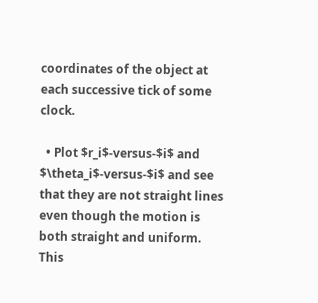coordinates of the object at each successive tick of some clock.

  • Plot $r_i$-versus-$i$ and $\theta_i$-versus-$i$ and see that they are not straight lines even though the motion is both straight and uniform. This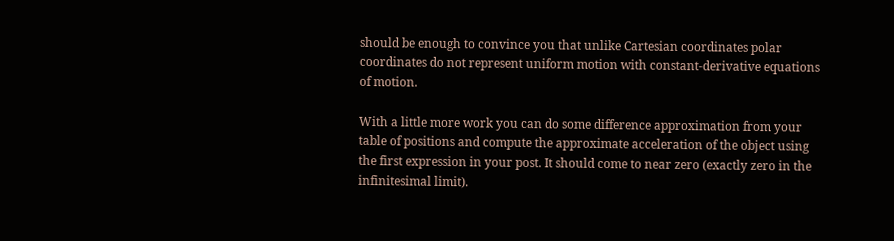should be enough to convince you that unlike Cartesian coordinates polar coordinates do not represent uniform motion with constant-derivative equations of motion.

With a little more work you can do some difference approximation from your table of positions and compute the approximate acceleration of the object using the first expression in your post. It should come to near zero (exactly zero in the infinitesimal limit).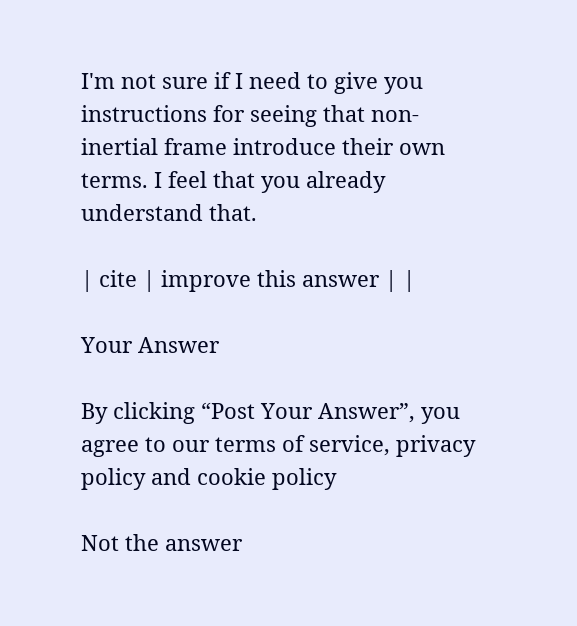I'm not sure if I need to give you instructions for seeing that non-inertial frame introduce their own terms. I feel that you already understand that.

| cite | improve this answer | |

Your Answer

By clicking “Post Your Answer”, you agree to our terms of service, privacy policy and cookie policy

Not the answer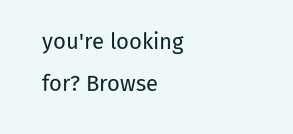you're looking for? Browse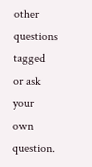other questions tagged or ask your own question.